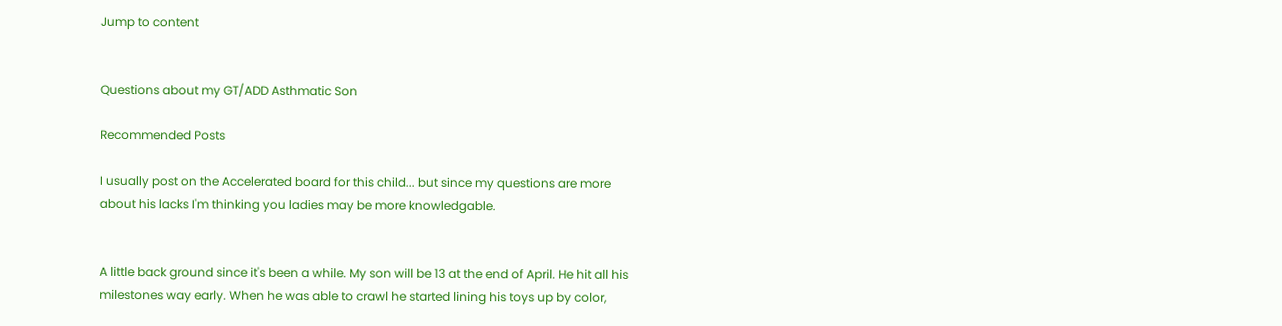Jump to content


Questions about my GT/ADD Asthmatic Son

Recommended Posts

I usually post on the Accelerated board for this child... but since my questions are more about his lacks I'm thinking you ladies may be more knowledgable.


A little back ground since it's been a while. My son will be 13 at the end of April. He hit all his milestones way early. When he was able to crawl he started lining his toys up by color,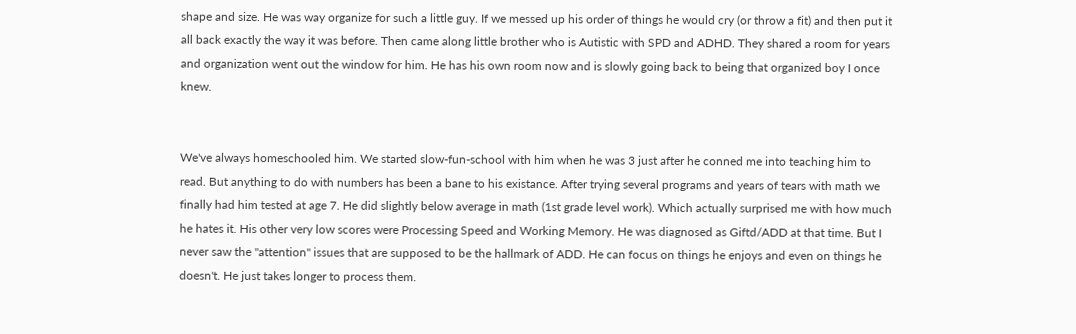shape and size. He was way organize for such a little guy. If we messed up his order of things he would cry (or throw a fit) and then put it all back exactly the way it was before. Then came along little brother who is Autistic with SPD and ADHD. They shared a room for years and organization went out the window for him. He has his own room now and is slowly going back to being that organized boy I once knew.


We've always homeschooled him. We started slow-fun-school with him when he was 3 just after he conned me into teaching him to read. But anything to do with numbers has been a bane to his existance. After trying several programs and years of tears with math we finally had him tested at age 7. He did slightly below average in math (1st grade level work). Which actually surprised me with how much he hates it. His other very low scores were Processing Speed and Working Memory. He was diagnosed as Giftd/ADD at that time. But I never saw the "attention" issues that are supposed to be the hallmark of ADD. He can focus on things he enjoys and even on things he doesn't. He just takes longer to process them.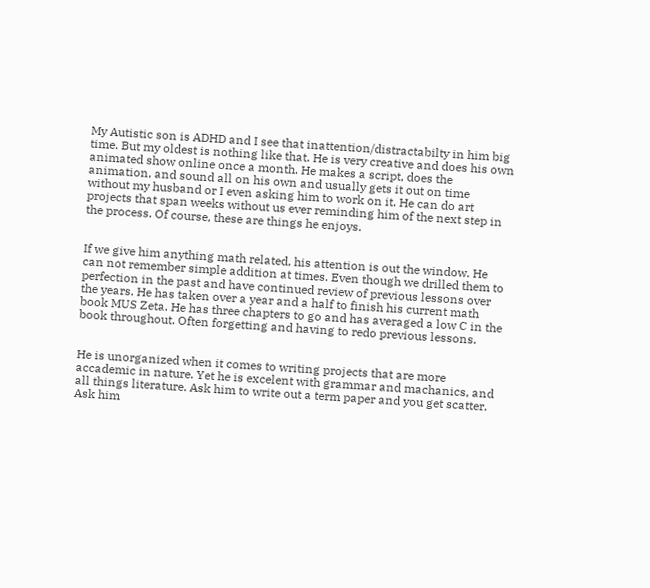My Autistic son is ADHD and I see that inattention/distractabilty in him big time. But my oldest is nothing like that. He is very creative and does his own animated show online once a month. He makes a script, does the animation, and sound all on his own and usually gets it out on time without my husband or I even asking him to work on it. He can do art projects that span weeks without us ever reminding him of the next step in the process. Of course, these are things he enjoys.


If we give him anything math related, his attention is out the window. He can not remember simple addition at times. Even though we drilled them to perfection in the past and have continued review of previous lessons over the years. He has taken over a year and a half to finish his current math book MUS Zeta. He has three chapters to go and has averaged a low C in the book throughout. Often forgetting and having to redo previous lessons.


He is unorganized when it comes to writing projects that are more accademic in nature. Yet he is excelent with grammar and machanics, and all things literature. Ask him to write out a term paper and you get scatter. Ask him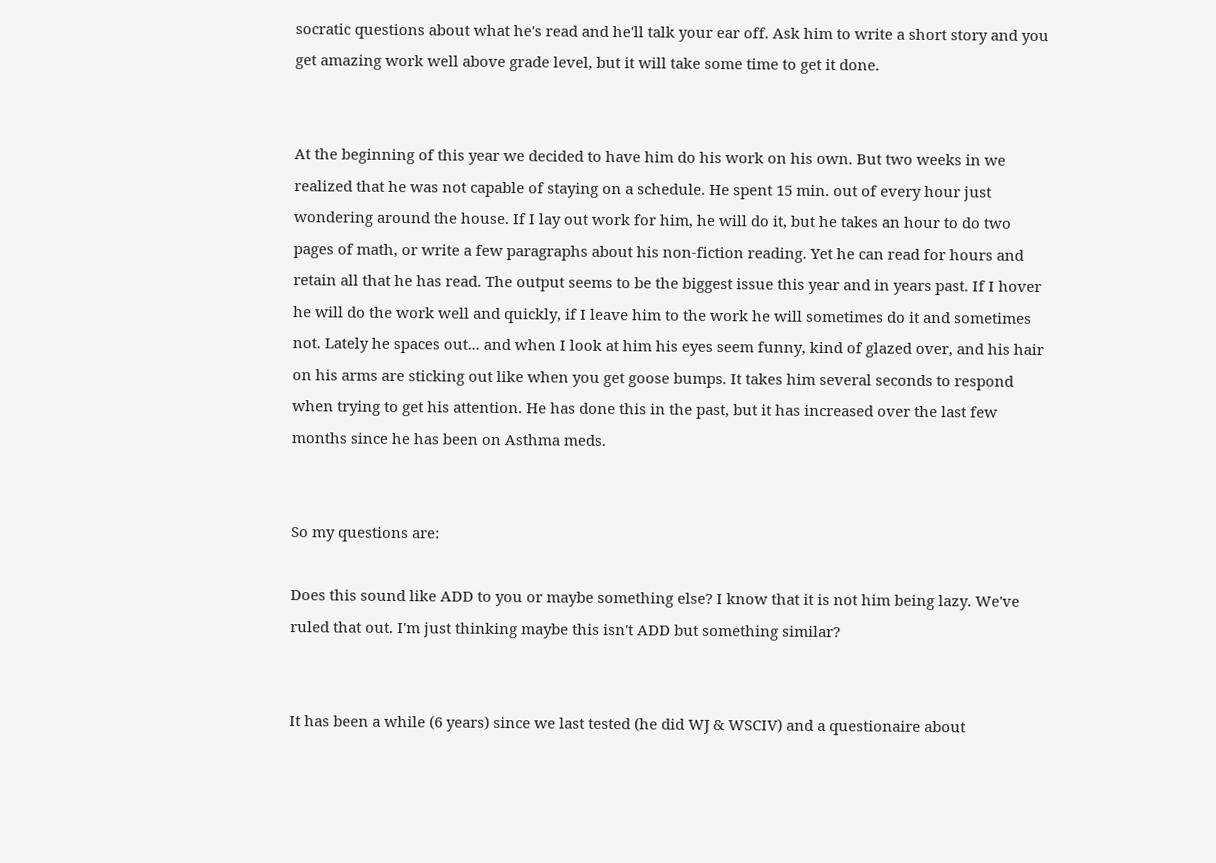socratic questions about what he's read and he'll talk your ear off. Ask him to write a short story and you get amazing work well above grade level, but it will take some time to get it done.


At the beginning of this year we decided to have him do his work on his own. But two weeks in we realized that he was not capable of staying on a schedule. He spent 15 min. out of every hour just wondering around the house. If I lay out work for him, he will do it, but he takes an hour to do two pages of math, or write a few paragraphs about his non-fiction reading. Yet he can read for hours and retain all that he has read. The output seems to be the biggest issue this year and in years past. If I hover he will do the work well and quickly, if I leave him to the work he will sometimes do it and sometimes not. Lately he spaces out... and when I look at him his eyes seem funny, kind of glazed over, and his hair on his arms are sticking out like when you get goose bumps. It takes him several seconds to respond when trying to get his attention. He has done this in the past, but it has increased over the last few months since he has been on Asthma meds.


So my questions are:

Does this sound like ADD to you or maybe something else? I know that it is not him being lazy. We've ruled that out. I'm just thinking maybe this isn't ADD but something similar?


It has been a while (6 years) since we last tested (he did WJ & WSCIV) and a questionaire about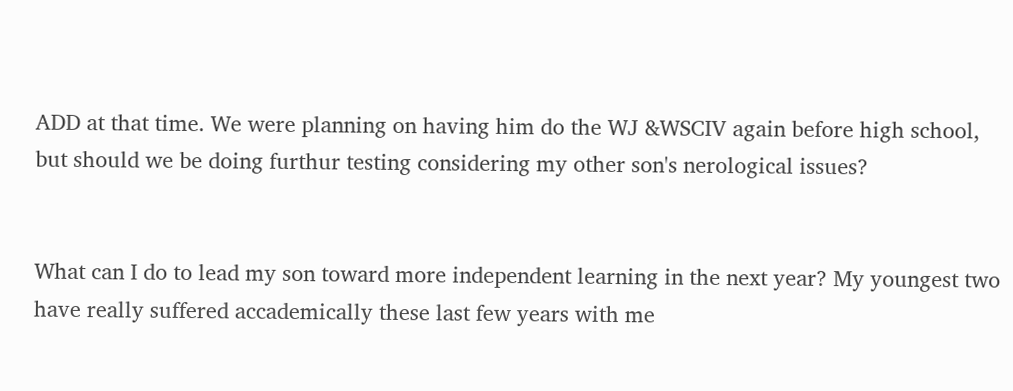ADD at that time. We were planning on having him do the WJ &WSCIV again before high school, but should we be doing furthur testing considering my other son's nerological issues?


What can I do to lead my son toward more independent learning in the next year? My youngest two have really suffered accademically these last few years with me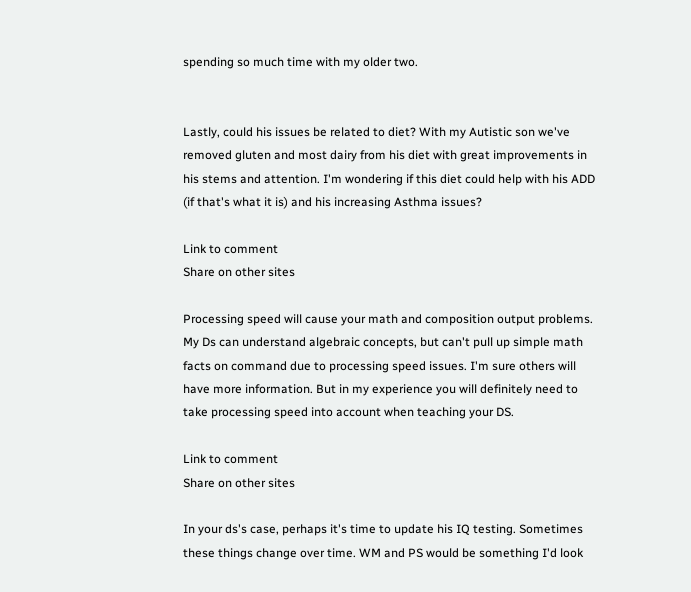spending so much time with my older two.


Lastly, could his issues be related to diet? With my Autistic son we've removed gluten and most dairy from his diet with great improvements in his stems and attention. I'm wondering if this diet could help with his ADD (if that's what it is) and his increasing Asthma issues?

Link to comment
Share on other sites

Processing speed will cause your math and composition output problems. My Ds can understand algebraic concepts, but can't pull up simple math facts on command due to processing speed issues. I'm sure others will have more information. But in my experience you will definitely need to take processing speed into account when teaching your DS.

Link to comment
Share on other sites

In your ds's case, perhaps it's time to update his IQ testing. Sometimes these things change over time. WM and PS would be something I'd look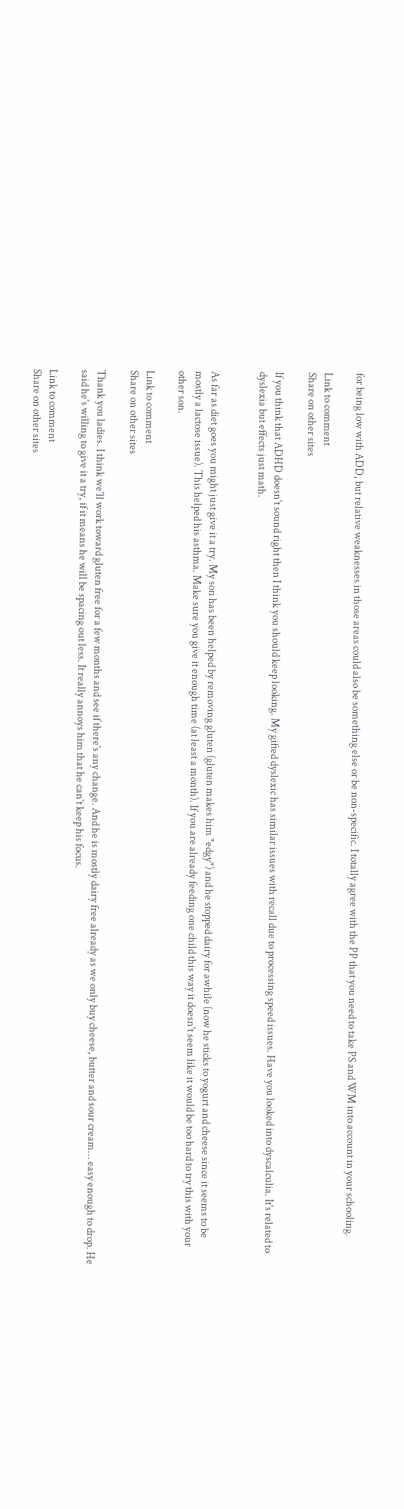for being low with ADD, but relative weaknesses in those areas could also be something else or be non-specific. I totally agree with the PP that you need to take PS and WM into account in your schooling.

Link to comment
Share on other sites

If you think that ADHD doesn't sound right then I think you should keep looking. My gifted dyslexic has similar issues with recall due to processing speed issues. Have you looked into dyscalculia. It's related to dyslexia but effects just math.


As far as diet goes you might just give it a try. My son has been helped by removing gluten (gluten makes him "edgy") and he stopped dairy for awhile (now he sticks to yogurt and cheese since it seems to be mostly a lactose issue). This helped his asthma. Make sure you give it enough time (at least a month). If you are already feeding one child this way it doesn't seem like it would be too hard to try this with your other son.

Link to comment
Share on other sites

Thank you ladies. I think we'll work toward gluten free for a few months and see if there's any change. And he is mostly dairy free already as we only buy cheese, butter and sour cream... easy enough to drop. He said he's willing to give it a try, if it means he will be spacing out less. It really annoys him that he can't keep his focus.

Link to comment
Share on other sites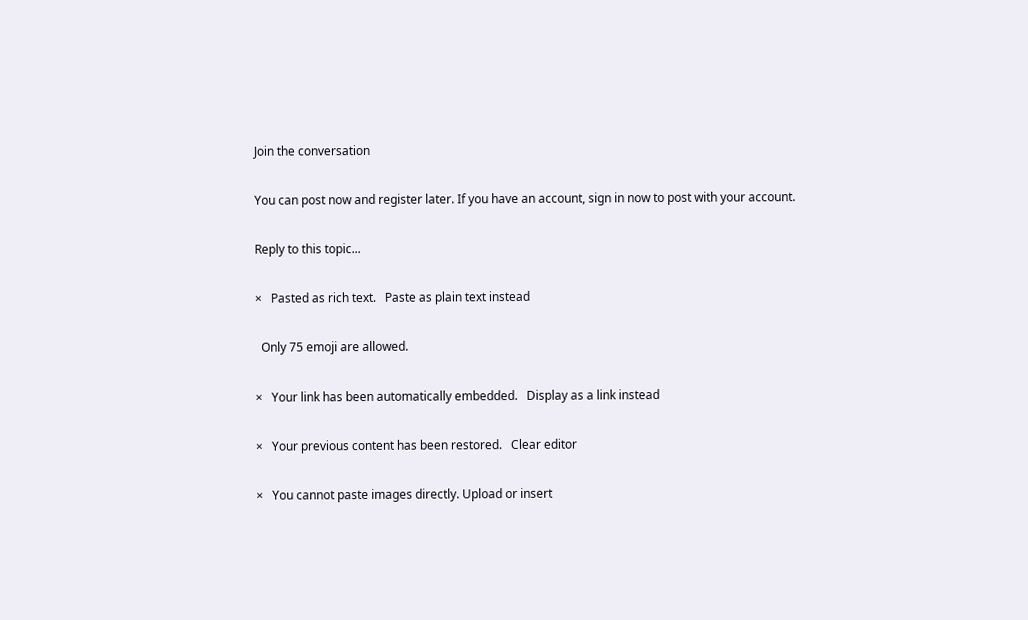Join the conversation

You can post now and register later. If you have an account, sign in now to post with your account.

Reply to this topic...

×   Pasted as rich text.   Paste as plain text instead

  Only 75 emoji are allowed.

×   Your link has been automatically embedded.   Display as a link instead

×   Your previous content has been restored.   Clear editor

×   You cannot paste images directly. Upload or insert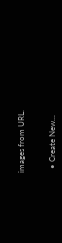images from URL.


  • Create New...